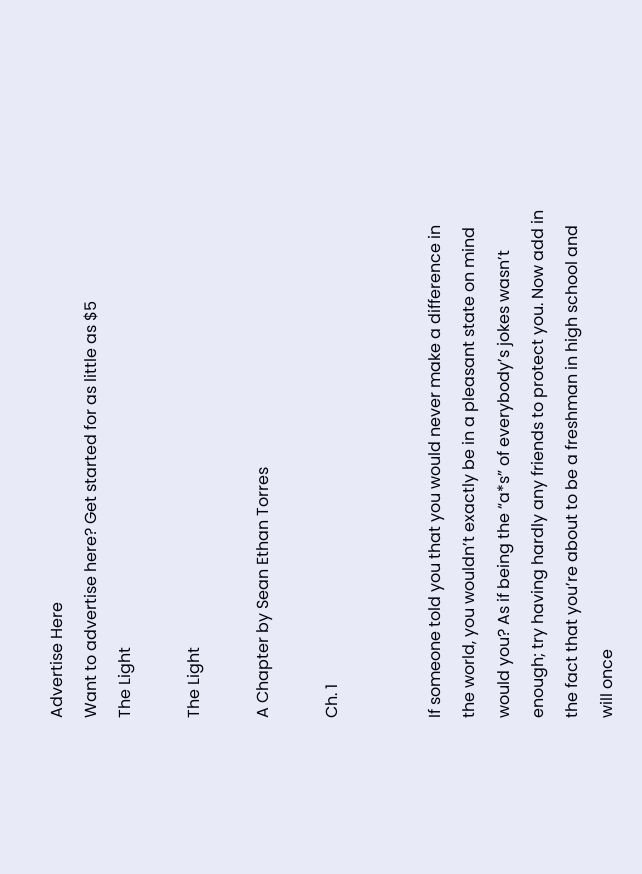Advertise Here
Want to advertise here? Get started for as little as $5
The Light

The Light

A Chapter by Sean Ethan Torres

Ch. 1


If someone told you that you would never make a difference in the world, you wouldn’t exactly be in a pleasant state on mind would you? As if being the “a*s” of everybody’s jokes wasn’t enough; try having hardly any friends to protect you. Now add in the fact that you’re about to be a freshman in high school and will once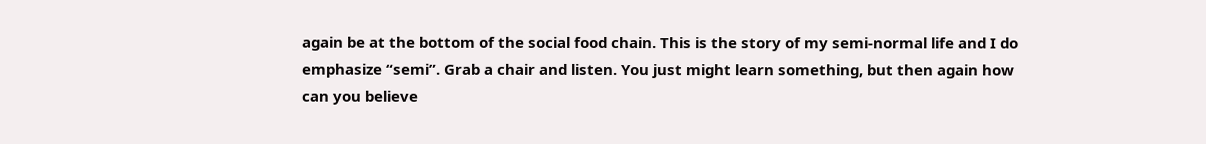again be at the bottom of the social food chain. This is the story of my semi-normal life and I do emphasize “semi”. Grab a chair and listen. You just might learn something, but then again how can you believe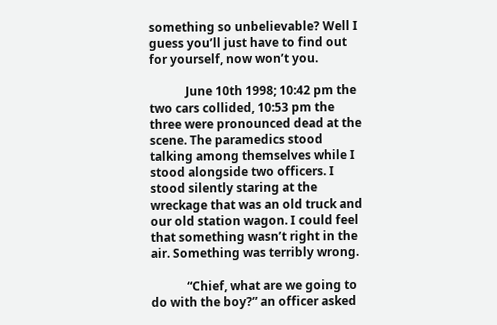something so unbelievable? Well I guess you’ll just have to find out for yourself, now won’t you.

            June 10th 1998; 10:42 pm the two cars collided, 10:53 pm the three were pronounced dead at the scene. The paramedics stood talking among themselves while I stood alongside two officers. I stood silently staring at the wreckage that was an old truck and our old station wagon. I could feel that something wasn’t right in the air. Something was terribly wrong.

            “Chief, what are we going to do with the boy?” an officer asked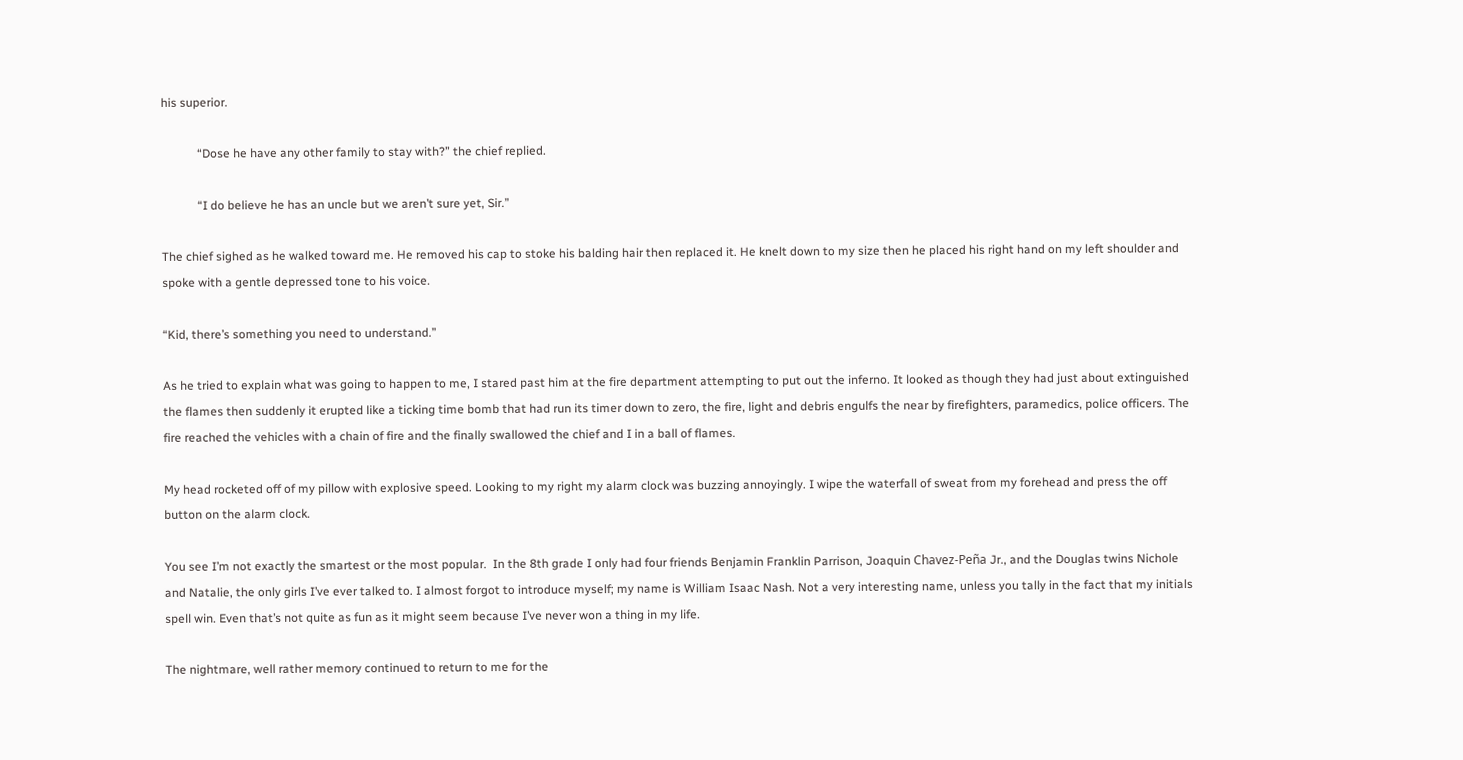his superior.

            “Dose he have any other family to stay with?” the chief replied.

            “I do believe he has an uncle but we aren’t sure yet, Sir.”

The chief sighed as he walked toward me. He removed his cap to stoke his balding hair then replaced it. He knelt down to my size then he placed his right hand on my left shoulder and spoke with a gentle depressed tone to his voice.

“Kid, there’s something you need to understand.”

As he tried to explain what was going to happen to me, I stared past him at the fire department attempting to put out the inferno. It looked as though they had just about extinguished the flames then suddenly it erupted like a ticking time bomb that had run its timer down to zero, the fire, light and debris engulfs the near by firefighters, paramedics, police officers. The fire reached the vehicles with a chain of fire and the finally swallowed the chief and I in a ball of flames.

My head rocketed off of my pillow with explosive speed. Looking to my right my alarm clock was buzzing annoyingly. I wipe the waterfall of sweat from my forehead and press the off button on the alarm clock.

You see I’m not exactly the smartest or the most popular.  In the 8th grade I only had four friends Benjamin Franklin Parrison, Joaquin Chavez-Peña Jr., and the Douglas twins Nichole and Natalie, the only girls I’ve ever talked to. I almost forgot to introduce myself; my name is William Isaac Nash. Not a very interesting name, unless you tally in the fact that my initials spell win. Even that’s not quite as fun as it might seem because I’ve never won a thing in my life.

The nightmare, well rather memory continued to return to me for the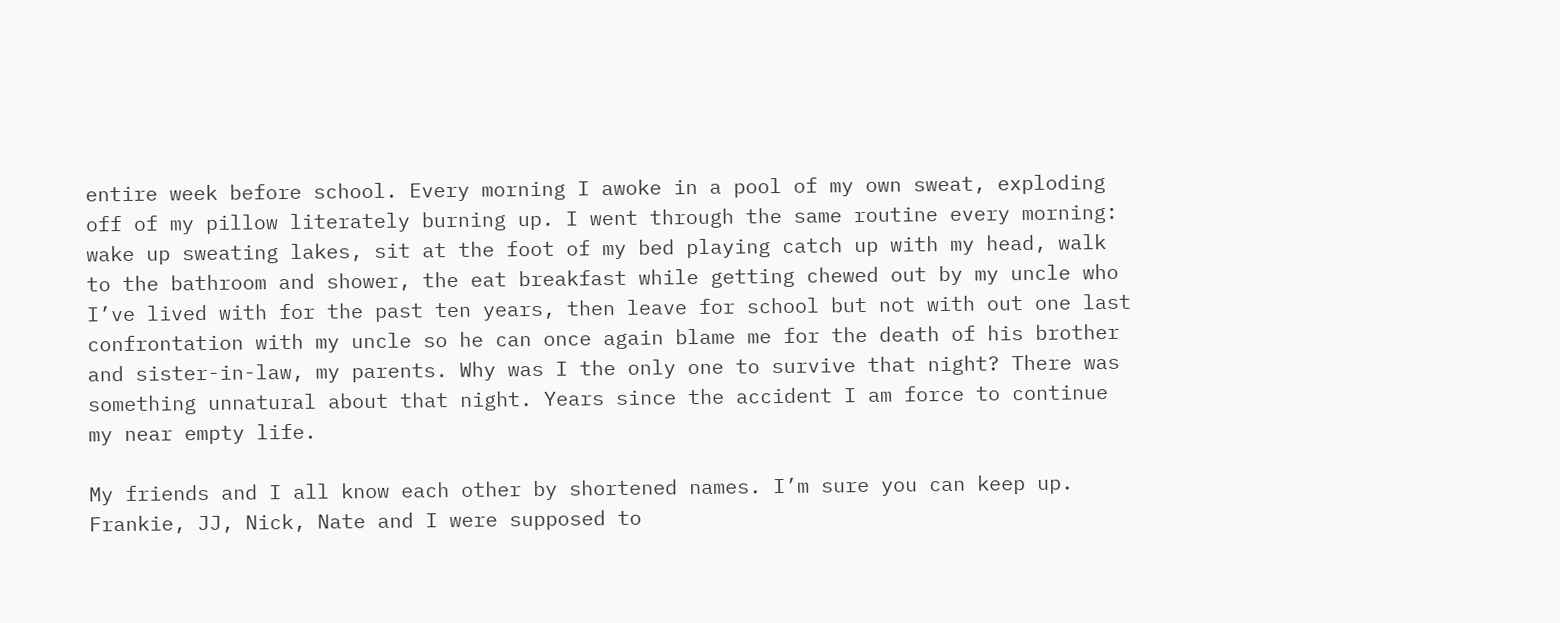entire week before school. Every morning I awoke in a pool of my own sweat, exploding off of my pillow literately burning up. I went through the same routine every morning: wake up sweating lakes, sit at the foot of my bed playing catch up with my head, walk to the bathroom and shower, the eat breakfast while getting chewed out by my uncle who I’ve lived with for the past ten years, then leave for school but not with out one last confrontation with my uncle so he can once again blame me for the death of his brother and sister-in-law, my parents. Why was I the only one to survive that night? There was something unnatural about that night. Years since the accident I am force to continue my near empty life.

My friends and I all know each other by shortened names. I’m sure you can keep up. Frankie, JJ, Nick, Nate and I were supposed to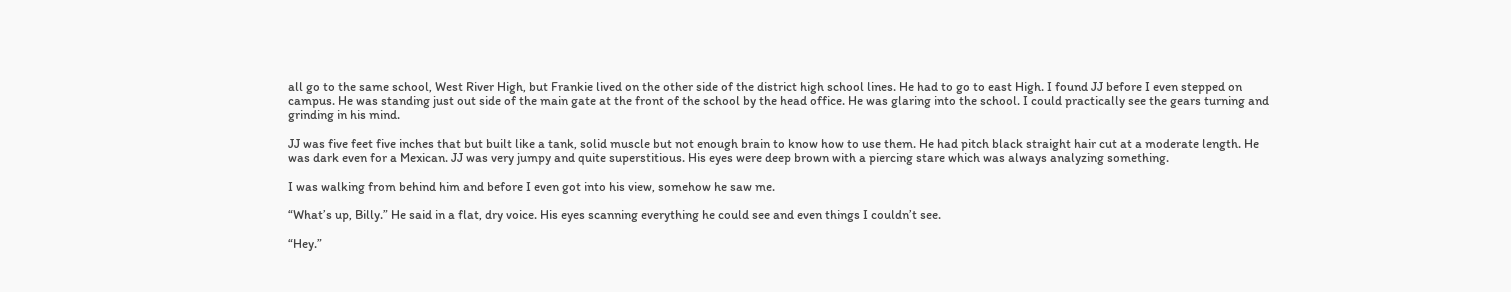all go to the same school, West River High, but Frankie lived on the other side of the district high school lines. He had to go to east High. I found JJ before I even stepped on campus. He was standing just out side of the main gate at the front of the school by the head office. He was glaring into the school. I could practically see the gears turning and grinding in his mind.

JJ was five feet five inches that but built like a tank, solid muscle but not enough brain to know how to use them. He had pitch black straight hair cut at a moderate length. He was dark even for a Mexican. JJ was very jumpy and quite superstitious. His eyes were deep brown with a piercing stare which was always analyzing something.

I was walking from behind him and before I even got into his view, somehow he saw me.

“What’s up, Billy.” He said in a flat, dry voice. His eyes scanning everything he could see and even things I couldn’t see.

“Hey.”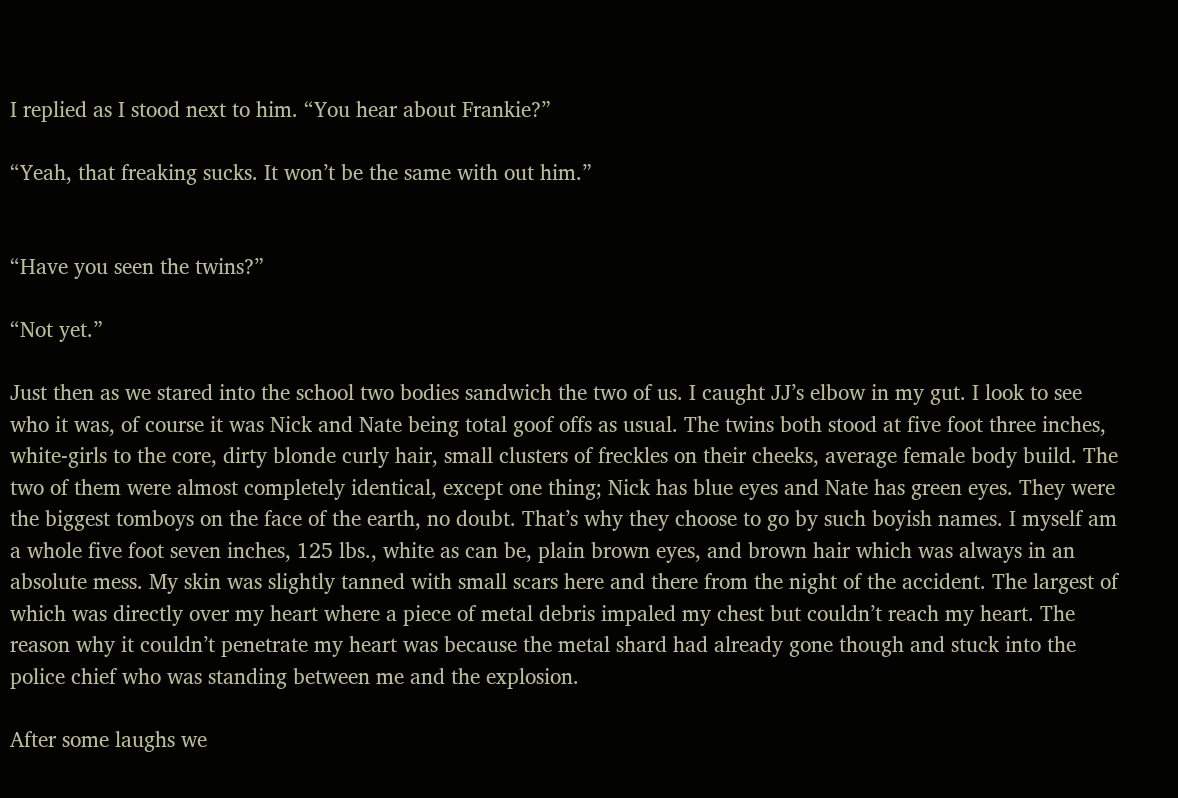I replied as I stood next to him. “You hear about Frankie?”

“Yeah, that freaking sucks. It won’t be the same with out him.”


“Have you seen the twins?”

“Not yet.”

Just then as we stared into the school two bodies sandwich the two of us. I caught JJ’s elbow in my gut. I look to see who it was, of course it was Nick and Nate being total goof offs as usual. The twins both stood at five foot three inches, white-girls to the core, dirty blonde curly hair, small clusters of freckles on their cheeks, average female body build. The two of them were almost completely identical, except one thing; Nick has blue eyes and Nate has green eyes. They were the biggest tomboys on the face of the earth, no doubt. That’s why they choose to go by such boyish names. I myself am a whole five foot seven inches, 125 lbs., white as can be, plain brown eyes, and brown hair which was always in an absolute mess. My skin was slightly tanned with small scars here and there from the night of the accident. The largest of which was directly over my heart where a piece of metal debris impaled my chest but couldn’t reach my heart. The reason why it couldn’t penetrate my heart was because the metal shard had already gone though and stuck into the police chief who was standing between me and the explosion.

After some laughs we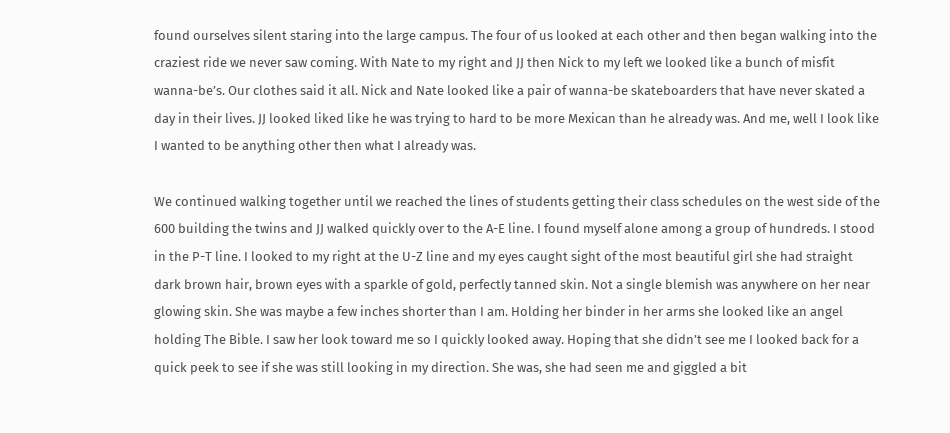found ourselves silent staring into the large campus. The four of us looked at each other and then began walking into the craziest ride we never saw coming. With Nate to my right and JJ then Nick to my left we looked like a bunch of misfit wanna-be’s. Our clothes said it all. Nick and Nate looked like a pair of wanna-be skateboarders that have never skated a day in their lives. JJ looked liked like he was trying to hard to be more Mexican than he already was. And me, well I look like I wanted to be anything other then what I already was.

We continued walking together until we reached the lines of students getting their class schedules on the west side of the 600 building the twins and JJ walked quickly over to the A-E line. I found myself alone among a group of hundreds. I stood in the P-T line. I looked to my right at the U-Z line and my eyes caught sight of the most beautiful girl she had straight dark brown hair, brown eyes with a sparkle of gold, perfectly tanned skin. Not a single blemish was anywhere on her near glowing skin. She was maybe a few inches shorter than I am. Holding her binder in her arms she looked like an angel holding The Bible. I saw her look toward me so I quickly looked away. Hoping that she didn’t see me I looked back for a quick peek to see if she was still looking in my direction. She was, she had seen me and giggled a bit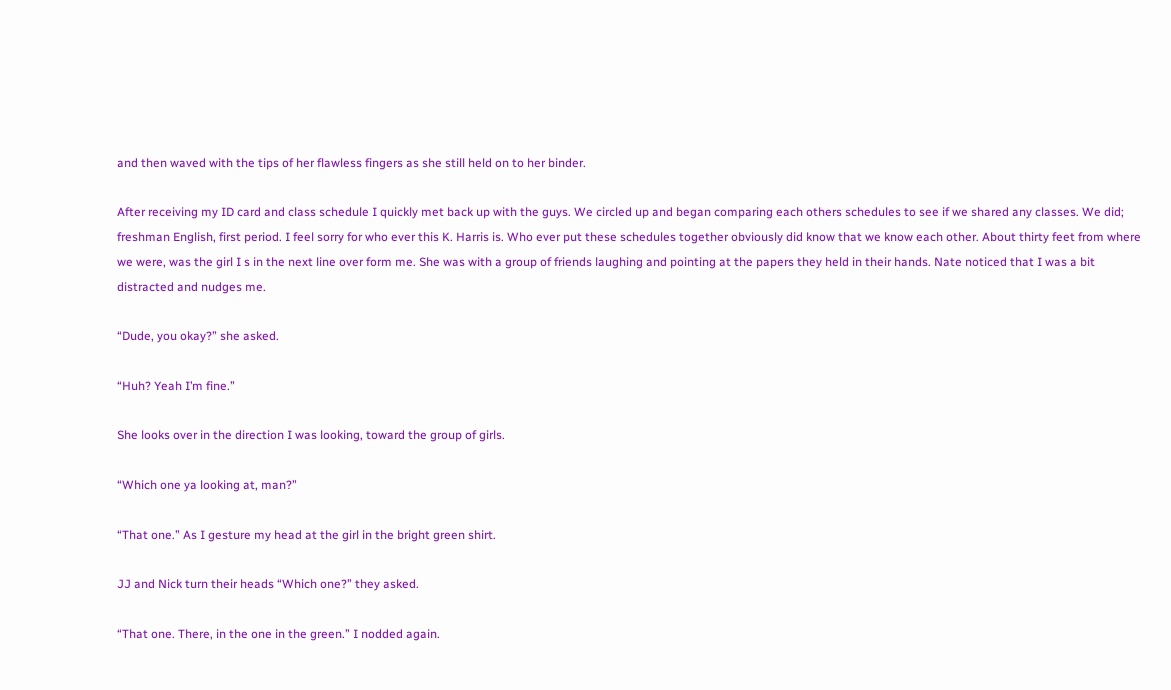and then waved with the tips of her flawless fingers as she still held on to her binder.

After receiving my ID card and class schedule I quickly met back up with the guys. We circled up and began comparing each others schedules to see if we shared any classes. We did; freshman English, first period. I feel sorry for who ever this K. Harris is. Who ever put these schedules together obviously did know that we know each other. About thirty feet from where we were, was the girl I s in the next line over form me. She was with a group of friends laughing and pointing at the papers they held in their hands. Nate noticed that I was a bit distracted and nudges me.

“Dude, you okay?” she asked.

“Huh? Yeah I’m fine.”

She looks over in the direction I was looking, toward the group of girls.

“Which one ya looking at, man?”

“That one.” As I gesture my head at the girl in the bright green shirt.

JJ and Nick turn their heads “Which one?” they asked.

“That one. There, in the one in the green.” I nodded again.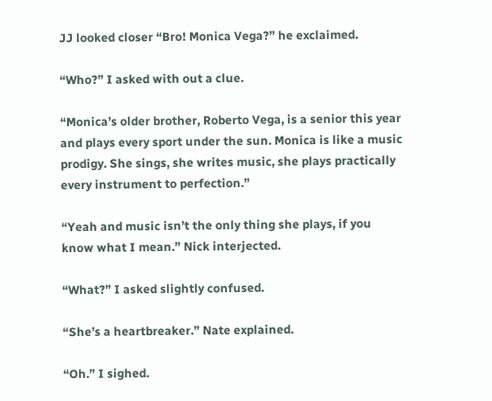JJ looked closer “Bro! Monica Vega?” he exclaimed.

“Who?” I asked with out a clue.

“Monica’s older brother, Roberto Vega, is a senior this year and plays every sport under the sun. Monica is like a music prodigy. She sings, she writes music, she plays practically every instrument to perfection.”

“Yeah and music isn’t the only thing she plays, if you know what I mean.” Nick interjected.

“What?” I asked slightly confused.

“She’s a heartbreaker.” Nate explained.

“Oh.” I sighed.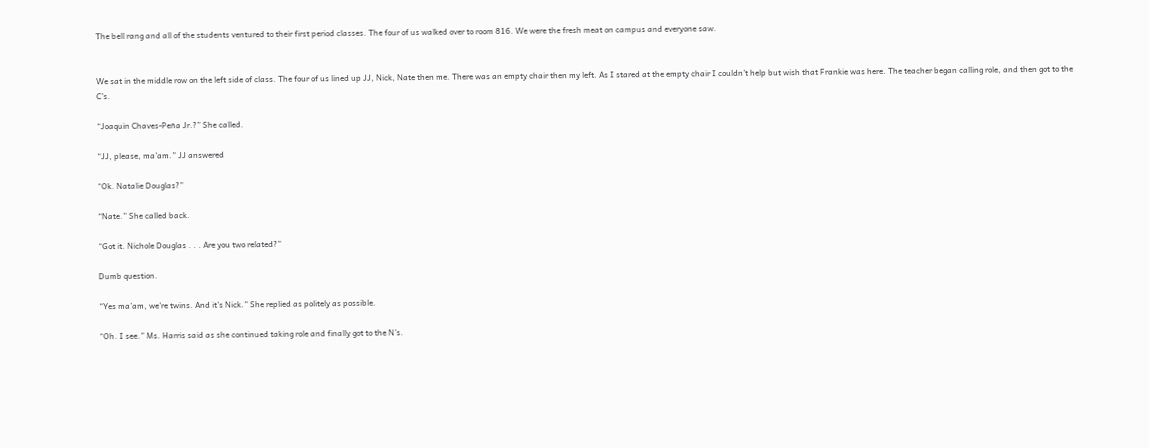The bell rang and all of the students ventured to their first period classes. The four of us walked over to room 816. We were the fresh meat on campus and everyone saw.


We sat in the middle row on the left side of class. The four of us lined up JJ, Nick, Nate then me. There was an empty chair then my left. As I stared at the empty chair I couldn’t help but wish that Frankie was here. The teacher began calling role, and then got to the C’s.

“Joaquin Chaves-Peña Jr.?” She called.

“JJ, please, ma’am.” JJ answered

“Ok. Natalie Douglas?”

“Nate.” She called back.

“Got it. Nichole Douglas . . . Are you two related?”

Dumb question.

“Yes ma’am, we’re twins. And it’s Nick.” She replied as politely as possible.

“Oh. I see.” Ms. Harris said as she continued taking role and finally got to the N’s.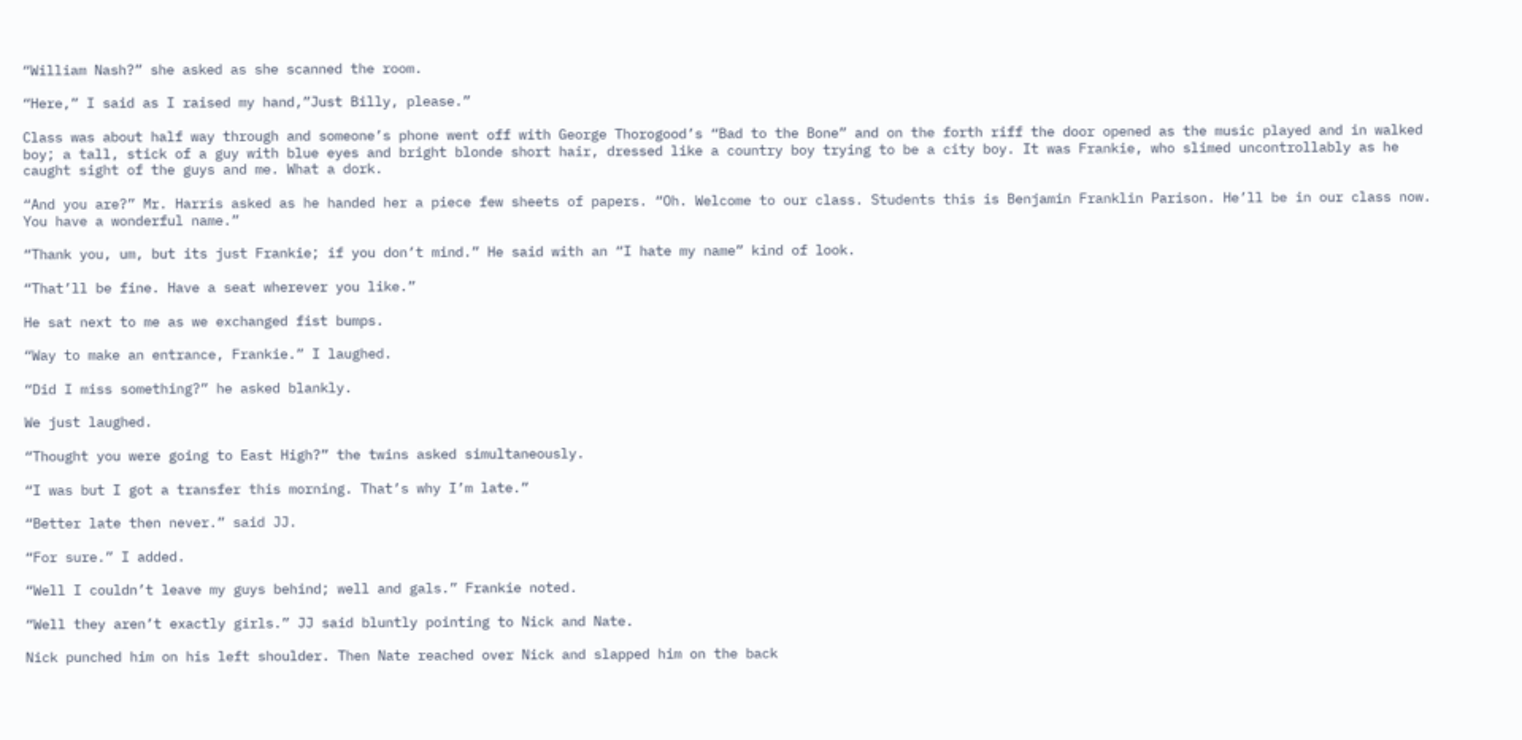“William Nash?” she asked as she scanned the room.

“Here,” I said as I raised my hand,”Just Billy, please.”

Class was about half way through and someone’s phone went off with George Thorogood’s “Bad to the Bone” and on the forth riff the door opened as the music played and in walked boy; a tall, stick of a guy with blue eyes and bright blonde short hair, dressed like a country boy trying to be a city boy. It was Frankie, who slimed uncontrollably as he caught sight of the guys and me. What a dork.

“And you are?” Mr. Harris asked as he handed her a piece few sheets of papers. “Oh. Welcome to our class. Students this is Benjamin Franklin Parison. He’ll be in our class now. You have a wonderful name.”

“Thank you, um, but its just Frankie; if you don’t mind.” He said with an “I hate my name” kind of look.

“That’ll be fine. Have a seat wherever you like.”

He sat next to me as we exchanged fist bumps.

“Way to make an entrance, Frankie.” I laughed.

“Did I miss something?” he asked blankly.

We just laughed.

“Thought you were going to East High?” the twins asked simultaneously.

“I was but I got a transfer this morning. That’s why I’m late.”

“Better late then never.” said JJ.

“For sure.” I added.

“Well I couldn’t leave my guys behind; well and gals.” Frankie noted.

“Well they aren’t exactly girls.” JJ said bluntly pointing to Nick and Nate.

Nick punched him on his left shoulder. Then Nate reached over Nick and slapped him on the back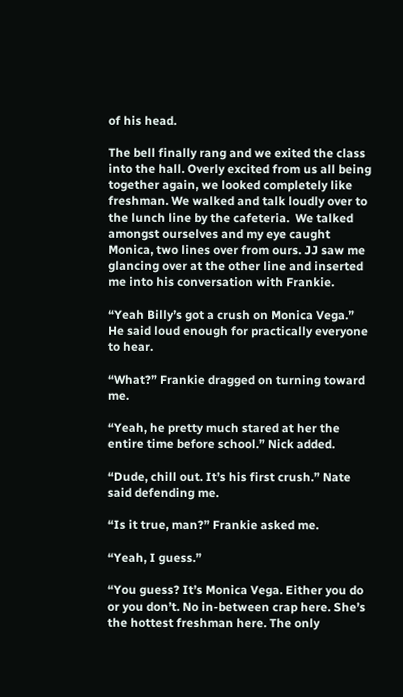of his head.

The bell finally rang and we exited the class into the hall. Overly excited from us all being together again, we looked completely like freshman. We walked and talk loudly over to the lunch line by the cafeteria.  We talked amongst ourselves and my eye caught Monica, two lines over from ours. JJ saw me glancing over at the other line and inserted me into his conversation with Frankie.

“Yeah Billy’s got a crush on Monica Vega.” He said loud enough for practically everyone to hear.

“What?” Frankie dragged on turning toward me.

“Yeah, he pretty much stared at her the entire time before school.” Nick added.

“Dude, chill out. It’s his first crush.” Nate said defending me.

“Is it true, man?” Frankie asked me.

“Yeah, I guess.”

“You guess? It’s Monica Vega. Either you do or you don’t. No in-between crap here. She’s the hottest freshman here. The only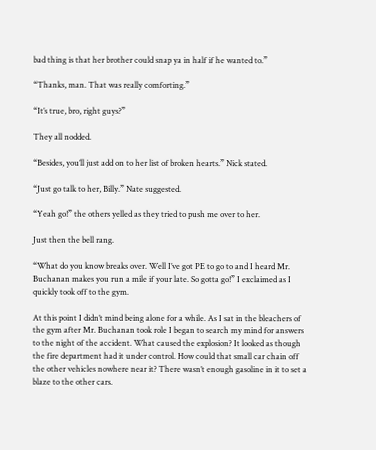bad thing is that her brother could snap ya in half if he wanted to.”

“Thanks, man. That was really comforting.”

“It’s true, bro, right guys?”

They all nodded.

“Besides, you’ll just add on to her list of broken hearts.” Nick stated.

“Just go talk to her, Billy.” Nate suggested.

“Yeah go!” the others yelled as they tried to push me over to her.

Just then the bell rang.

“What do you know breaks over. Well I’ve got PE to go to and I heard Mr. Buchanan makes you run a mile if your late. So gotta go!” I exclaimed as I quickly took off to the gym.

At this point I didn’t mind being alone for a while. As I sat in the bleachers of the gym after Mr. Buchanan took role I began to search my mind for answers to the night of the accident. What caused the explosion? It looked as though the fire department had it under control. How could that small car chain off the other vehicles nowhere near it? There wasn’t enough gasoline in it to set a blaze to the other cars.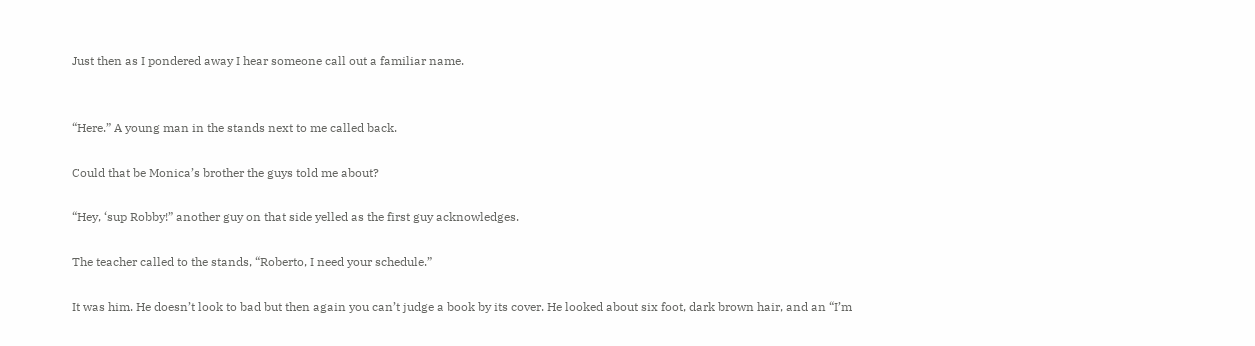Just then as I pondered away I hear someone call out a familiar name.


“Here.” A young man in the stands next to me called back.

Could that be Monica’s brother the guys told me about?

“Hey, ‘sup Robby!” another guy on that side yelled as the first guy acknowledges.

The teacher called to the stands, “Roberto, I need your schedule.”

It was him. He doesn’t look to bad but then again you can’t judge a book by its cover. He looked about six foot, dark brown hair, and an “I’m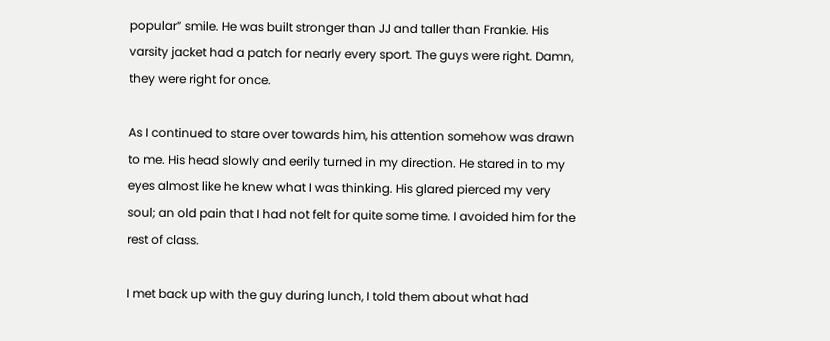popular” smile. He was built stronger than JJ and taller than Frankie. His varsity jacket had a patch for nearly every sport. The guys were right. Damn, they were right for once.

As I continued to stare over towards him, his attention somehow was drawn to me. His head slowly and eerily turned in my direction. He stared in to my eyes almost like he knew what I was thinking. His glared pierced my very soul; an old pain that I had not felt for quite some time. I avoided him for the rest of class.

I met back up with the guy during lunch, I told them about what had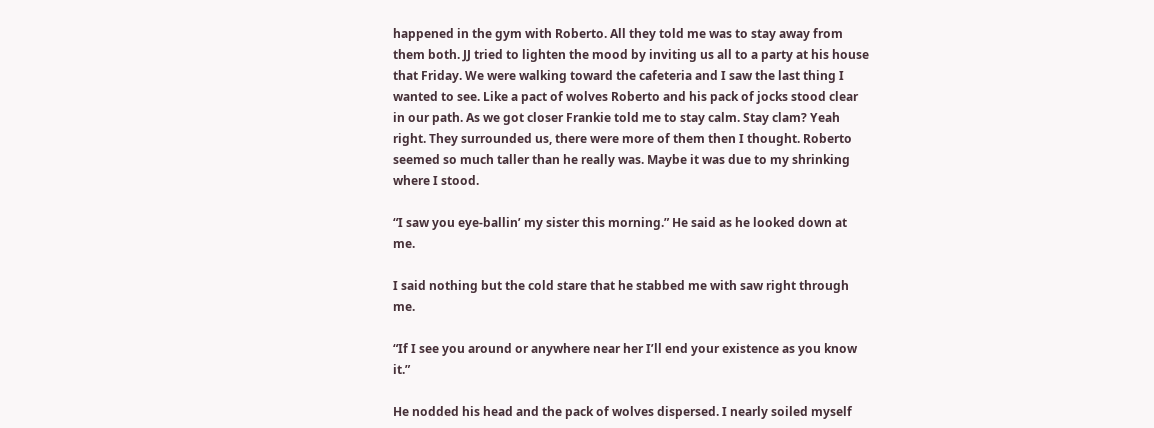happened in the gym with Roberto. All they told me was to stay away from them both. JJ tried to lighten the mood by inviting us all to a party at his house that Friday. We were walking toward the cafeteria and I saw the last thing I wanted to see. Like a pact of wolves Roberto and his pack of jocks stood clear in our path. As we got closer Frankie told me to stay calm. Stay clam? Yeah right. They surrounded us, there were more of them then I thought. Roberto seemed so much taller than he really was. Maybe it was due to my shrinking where I stood.

“I saw you eye-ballin’ my sister this morning.” He said as he looked down at me.

I said nothing but the cold stare that he stabbed me with saw right through me.

“If I see you around or anywhere near her I’ll end your existence as you know it.”

He nodded his head and the pack of wolves dispersed. I nearly soiled myself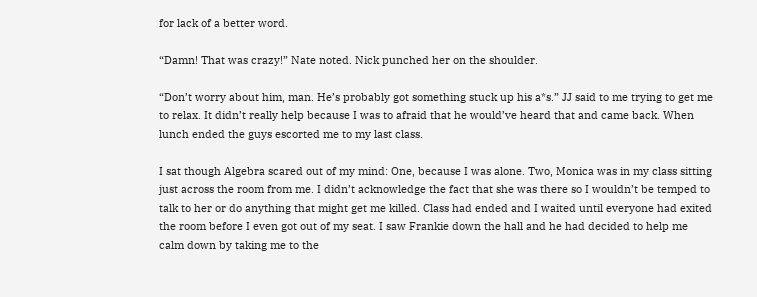for lack of a better word.

“Damn! That was crazy!” Nate noted. Nick punched her on the shoulder.

“Don’t worry about him, man. He’s probably got something stuck up his a*s.” JJ said to me trying to get me to relax. It didn’t really help because I was to afraid that he would’ve heard that and came back. When lunch ended the guys escorted me to my last class.

I sat though Algebra scared out of my mind: One, because I was alone. Two, Monica was in my class sitting just across the room from me. I didn’t acknowledge the fact that she was there so I wouldn’t be temped to talk to her or do anything that might get me killed. Class had ended and I waited until everyone had exited the room before I even got out of my seat. I saw Frankie down the hall and he had decided to help me calm down by taking me to the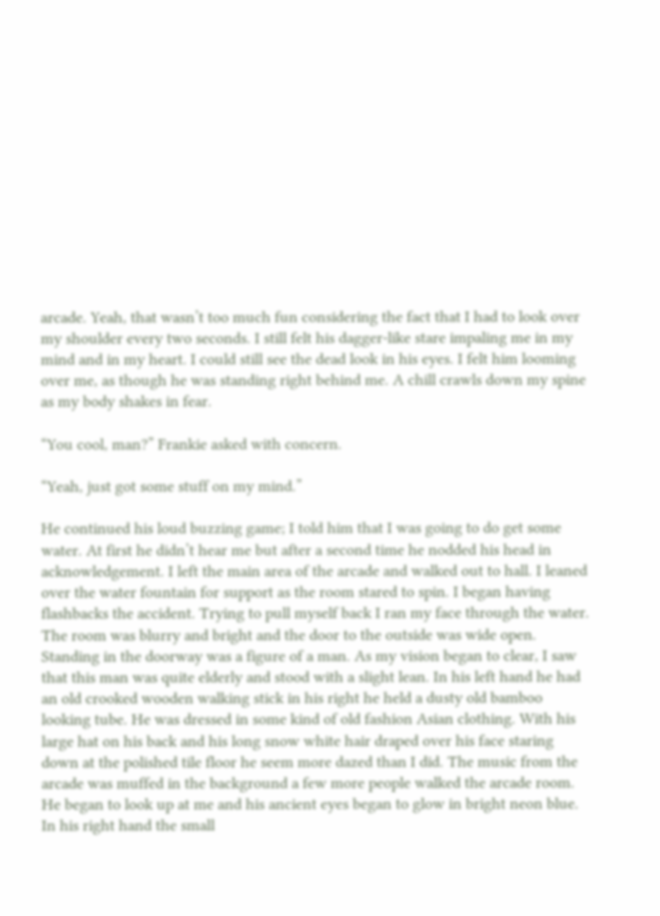arcade. Yeah, that wasn’t too much fun considering the fact that I had to look over my shoulder every two seconds. I still felt his dagger-like stare impaling me in my mind and in my heart. I could still see the dead look in his eyes. I felt him looming over me, as though he was standing right behind me. A chill crawls down my spine as my body shakes in fear.

“You cool, man?” Frankie asked with concern.

“Yeah, just got some stuff on my mind.”

He continued his loud buzzing game; I told him that I was going to do get some water. At first he didn’t hear me but after a second time he nodded his head in acknowledgement. I left the main area of the arcade and walked out to hall. I leaned over the water fountain for support as the room stared to spin. I began having flashbacks the accident. Trying to pull myself back I ran my face through the water. The room was blurry and bright and the door to the outside was wide open. Standing in the doorway was a figure of a man. As my vision began to clear, I saw that this man was quite elderly and stood with a slight lean. In his left hand he had an old crooked wooden walking stick in his right he held a dusty old bamboo looking tube. He was dressed in some kind of old fashion Asian clothing. With his large hat on his back and his long snow white hair draped over his face staring down at the polished tile floor he seem more dazed than I did. The music from the arcade was muffed in the background a few more people walked the arcade room. He began to look up at me and his ancient eyes began to glow in bright neon blue. In his right hand the small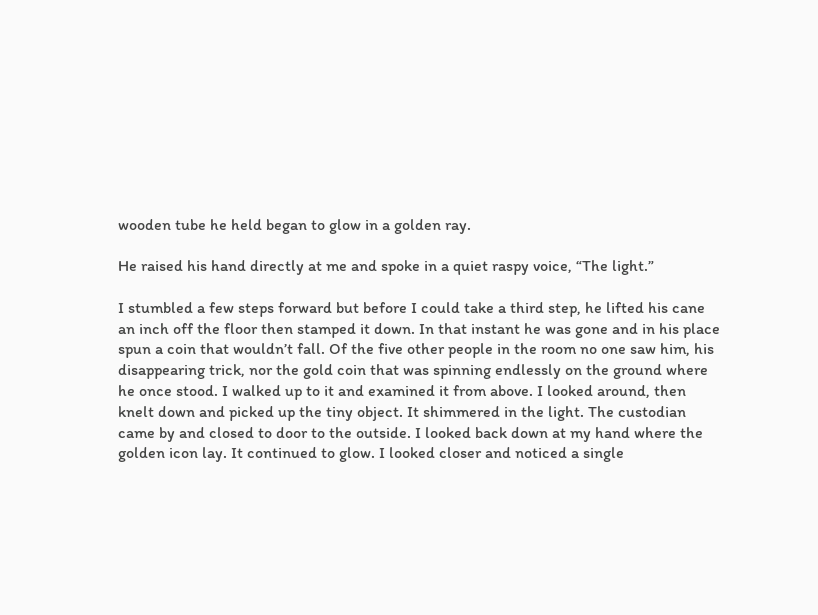wooden tube he held began to glow in a golden ray.

He raised his hand directly at me and spoke in a quiet raspy voice, “The light.”

I stumbled a few steps forward but before I could take a third step, he lifted his cane an inch off the floor then stamped it down. In that instant he was gone and in his place spun a coin that wouldn’t fall. Of the five other people in the room no one saw him, his disappearing trick, nor the gold coin that was spinning endlessly on the ground where he once stood. I walked up to it and examined it from above. I looked around, then knelt down and picked up the tiny object. It shimmered in the light. The custodian came by and closed to door to the outside. I looked back down at my hand where the golden icon lay. It continued to glow. I looked closer and noticed a single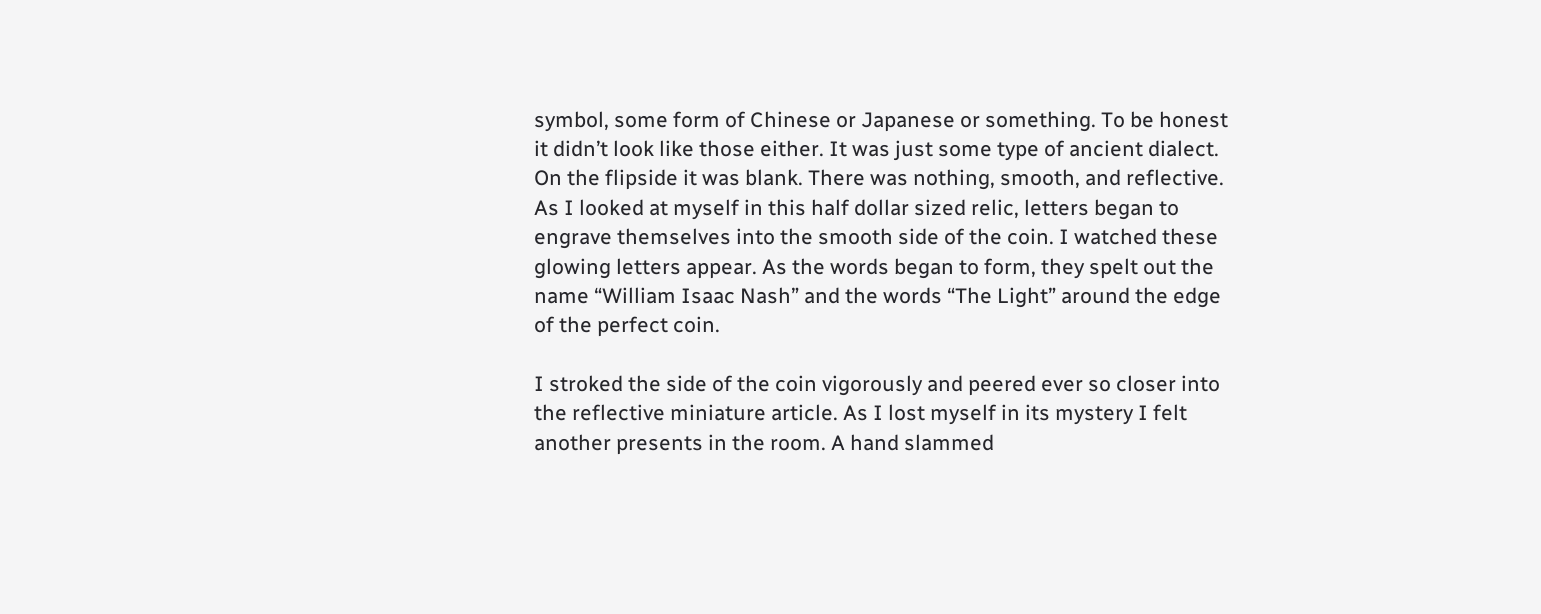symbol, some form of Chinese or Japanese or something. To be honest it didn’t look like those either. It was just some type of ancient dialect. On the flipside it was blank. There was nothing, smooth, and reflective. As I looked at myself in this half dollar sized relic, letters began to engrave themselves into the smooth side of the coin. I watched these glowing letters appear. As the words began to form, they spelt out the name “William Isaac Nash” and the words “The Light” around the edge of the perfect coin.

I stroked the side of the coin vigorously and peered ever so closer into the reflective miniature article. As I lost myself in its mystery I felt another presents in the room. A hand slammed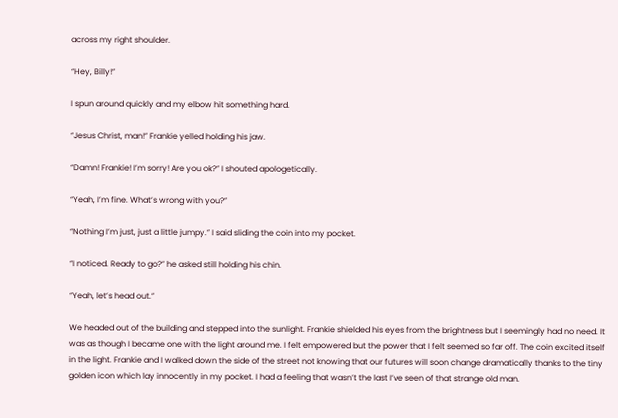across my right shoulder.

“Hey, Billy!”

I spun around quickly and my elbow hit something hard.

“Jesus Christ, man!” Frankie yelled holding his jaw.

“Damn! Frankie! I’m sorry! Are you ok?” I shouted apologetically.

“Yeah, I’m fine. What’s wrong with you?”

“Nothing I’m just, just a little jumpy.” I said sliding the coin into my pocket.

“I noticed. Ready to go?” he asked still holding his chin.

“Yeah, let’s head out.”

We headed out of the building and stepped into the sunlight. Frankie shielded his eyes from the brightness but I seemingly had no need. It was as though I became one with the light around me. I felt empowered but the power that I felt seemed so far off. The coin excited itself in the light. Frankie and I walked down the side of the street not knowing that our futures will soon change dramatically thanks to the tiny golden icon which lay innocently in my pocket. I had a feeling that wasn’t the last I’ve seen of that strange old man.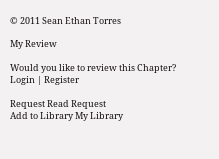© 2011 Sean Ethan Torres

My Review

Would you like to review this Chapter?
Login | Register

Request Read Request
Add to Library My Library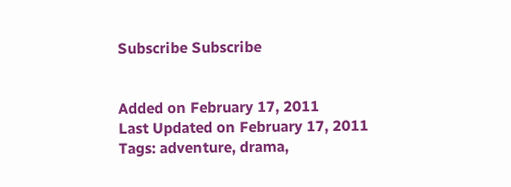Subscribe Subscribe


Added on February 17, 2011
Last Updated on February 17, 2011
Tags: adventure, drama,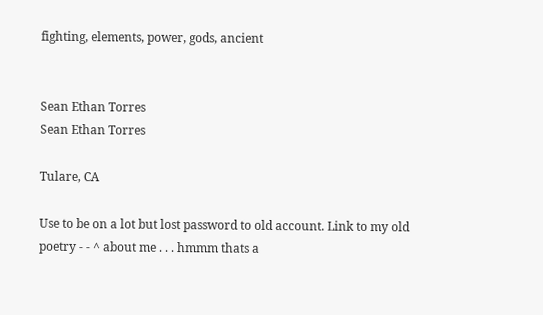fighting, elements, power, gods, ancient


Sean Ethan Torres
Sean Ethan Torres

Tulare, CA

Use to be on a lot but lost password to old account. Link to my old poetry - - ^ about me . . . hmmm thats a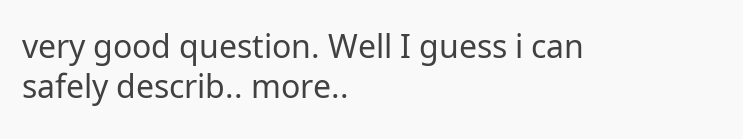very good question. Well I guess i can safely describ.. more..